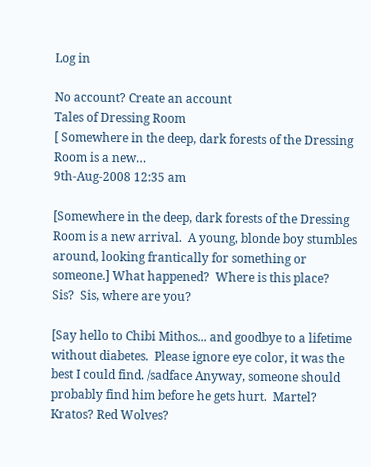Log in

No account? Create an account
Tales of Dressing Room
[ Somewhere in the deep, dark forests of the Dressing Room is a new…
9th-Aug-2008 12:35 am

[Somewhere in the deep, dark forests of the Dressing Room is a new arrival.  A young, blonde boy stumbles around, looking frantically for something or someone.] What happened?  Where is this place?  Sis?  Sis, where are you?

[Say hello to Chibi Mithos... and goodbye to a lifetime without diabetes.  Please ignore eye color, it was the best I could find. /sadface Anyway, someone should probably find him before he gets hurt.  Martel?  Kratos? Red Wolves?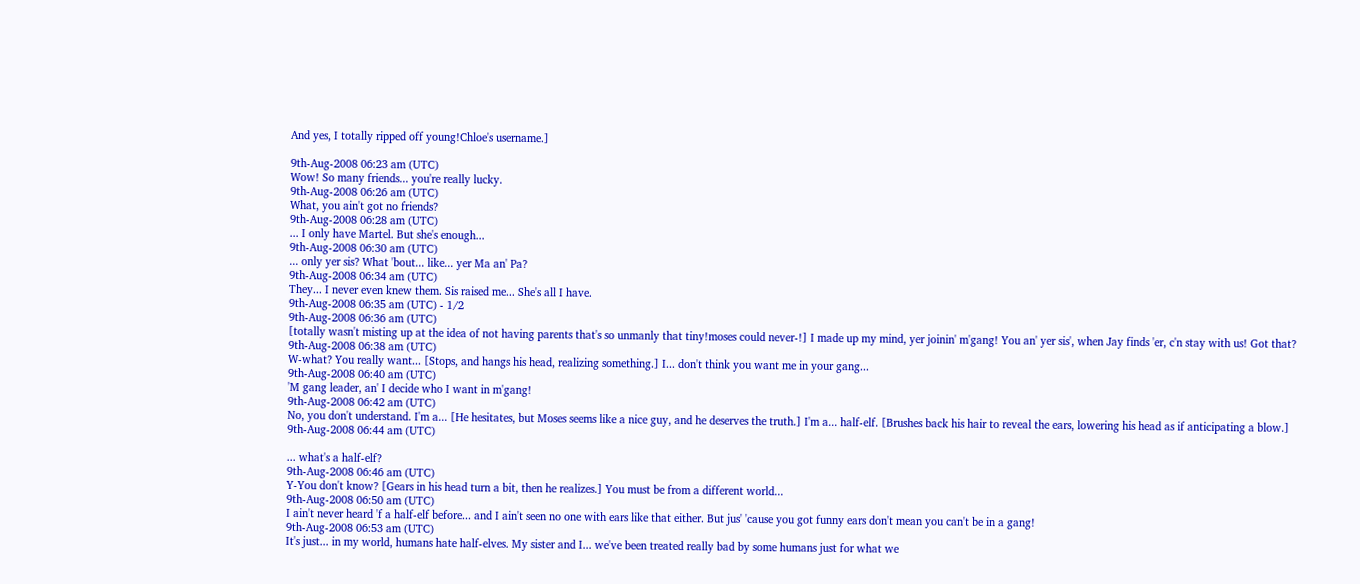And yes, I totally ripped off young!Chloe's username.]

9th-Aug-2008 06:23 am (UTC)
Wow! So many friends... you're really lucky.
9th-Aug-2008 06:26 am (UTC)
What, you ain't got no friends?
9th-Aug-2008 06:28 am (UTC)
... I only have Martel. But she's enough...
9th-Aug-2008 06:30 am (UTC)
... only yer sis? What 'bout... like... yer Ma an' Pa?
9th-Aug-2008 06:34 am (UTC)
They... I never even knew them. Sis raised me... She's all I have.
9th-Aug-2008 06:35 am (UTC) - 1/2
9th-Aug-2008 06:36 am (UTC)
[totally wasn't misting up at the idea of not having parents that's so unmanly that tiny!moses could never-!] I made up my mind, yer joinin' m'gang! You an' yer sis', when Jay finds 'er, c'n stay with us! Got that?
9th-Aug-2008 06:38 am (UTC)
W-what? You really want... [Stops, and hangs his head, realizing something.] I... don't think you want me in your gang...
9th-Aug-2008 06:40 am (UTC)
'M gang leader, an' I decide who I want in m'gang!
9th-Aug-2008 06:42 am (UTC)
No, you don't understand. I'm a... [He hesitates, but Moses seems like a nice guy, and he deserves the truth.] I'm a... half-elf. [Brushes back his hair to reveal the ears, lowering his head as if anticipating a blow.]
9th-Aug-2008 06:44 am (UTC)

... what's a half-elf?
9th-Aug-2008 06:46 am (UTC)
Y-You don't know? [Gears in his head turn a bit, then he realizes.] You must be from a different world...
9th-Aug-2008 06:50 am (UTC)
I ain't never heard 'f a half-elf before... and I ain't seen no one with ears like that either. But jus' 'cause you got funny ears don't mean you can't be in a gang!
9th-Aug-2008 06:53 am (UTC)
It's just... in my world, humans hate half-elves. My sister and I... we've been treated really bad by some humans just for what we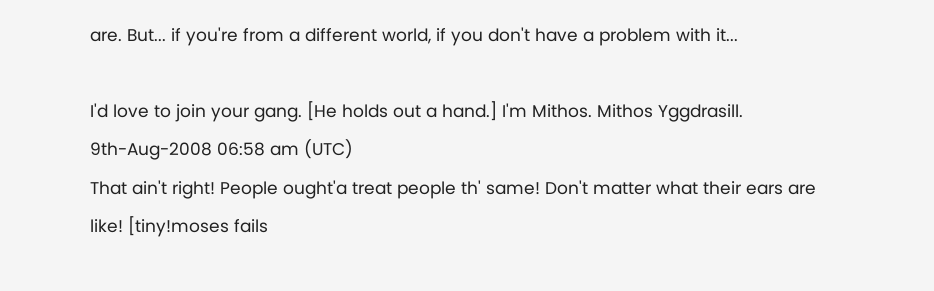are. But... if you're from a different world, if you don't have a problem with it...

I'd love to join your gang. [He holds out a hand.] I'm Mithos. Mithos Yggdrasill.
9th-Aug-2008 06:58 am (UTC)
That ain't right! People ought'a treat people th' same! Don't matter what their ears are like! [tiny!moses fails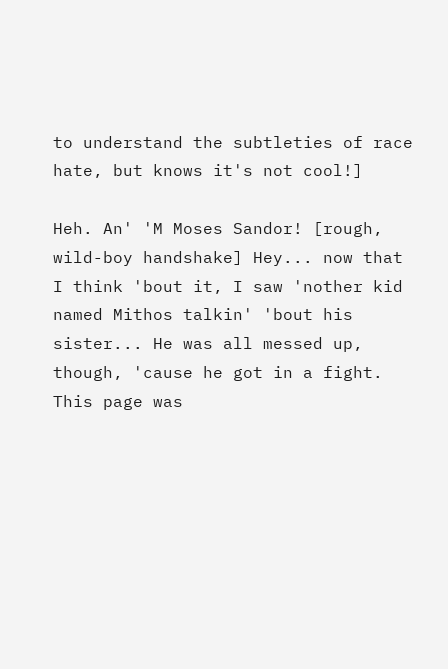to understand the subtleties of race hate, but knows it's not cool!]

Heh. An' 'M Moses Sandor! [rough, wild-boy handshake] Hey... now that I think 'bout it, I saw 'nother kid named Mithos talkin' 'bout his sister... He was all messed up, though, 'cause he got in a fight.
This page was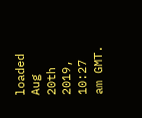loaded Aug 20th 2019, 10:27 am GMT.